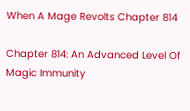When A Mage Revolts Chapter 814

Chapter 814: An Advanced Level Of Magic Immunity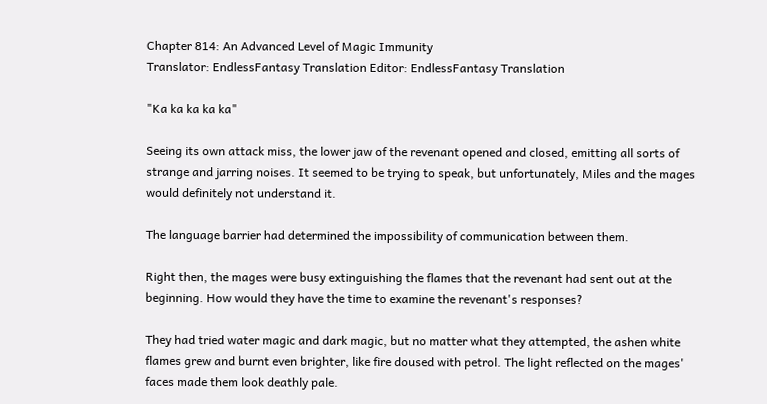Chapter 814: An Advanced Level of Magic Immunity
Translator: EndlessFantasy Translation Editor: EndlessFantasy Translation

"Ka ka ka ka ka"

Seeing its own attack miss, the lower jaw of the revenant opened and closed, emitting all sorts of strange and jarring noises. It seemed to be trying to speak, but unfortunately, Miles and the mages would definitely not understand it.

The language barrier had determined the impossibility of communication between them.

Right then, the mages were busy extinguishing the flames that the revenant had sent out at the beginning. How would they have the time to examine the revenant's responses?

They had tried water magic and dark magic, but no matter what they attempted, the ashen white flames grew and burnt even brighter, like fire doused with petrol. The light reflected on the mages' faces made them look deathly pale.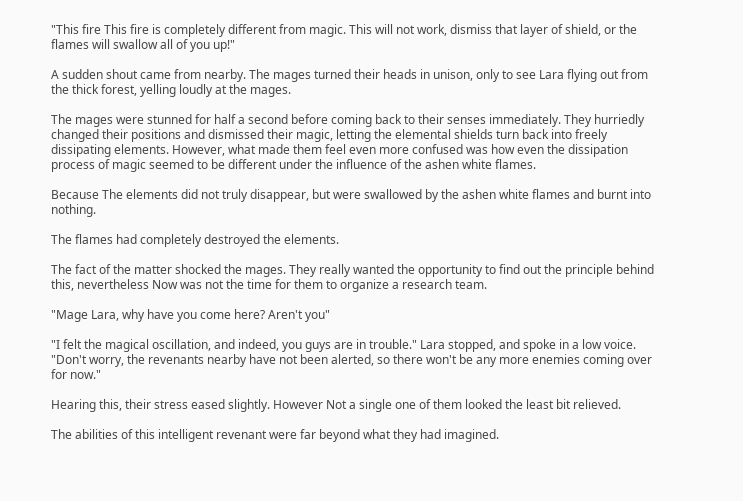"This fire This fire is completely different from magic. This will not work, dismiss that layer of shield, or the flames will swallow all of you up!"

A sudden shout came from nearby. The mages turned their heads in unison, only to see Lara flying out from the thick forest, yelling loudly at the mages.

The mages were stunned for half a second before coming back to their senses immediately. They hurriedly changed their positions and dismissed their magic, letting the elemental shields turn back into freely dissipating elements. However, what made them feel even more confused was how even the dissipation process of magic seemed to be different under the influence of the ashen white flames.

Because The elements did not truly disappear, but were swallowed by the ashen white flames and burnt into nothing.

The flames had completely destroyed the elements.

The fact of the matter shocked the mages. They really wanted the opportunity to find out the principle behind this, nevertheless Now was not the time for them to organize a research team.

"Mage Lara, why have you come here? Aren't you"

"I felt the magical oscillation, and indeed, you guys are in trouble." Lara stopped, and spoke in a low voice. "Don't worry, the revenants nearby have not been alerted, so there won't be any more enemies coming over for now."

Hearing this, their stress eased slightly. However Not a single one of them looked the least bit relieved.

The abilities of this intelligent revenant were far beyond what they had imagined.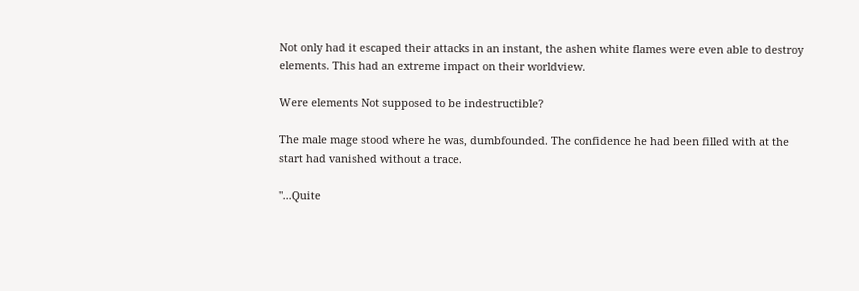Not only had it escaped their attacks in an instant, the ashen white flames were even able to destroy elements. This had an extreme impact on their worldview.

Were elements Not supposed to be indestructible?

The male mage stood where he was, dumbfounded. The confidence he had been filled with at the start had vanished without a trace.

"...Quite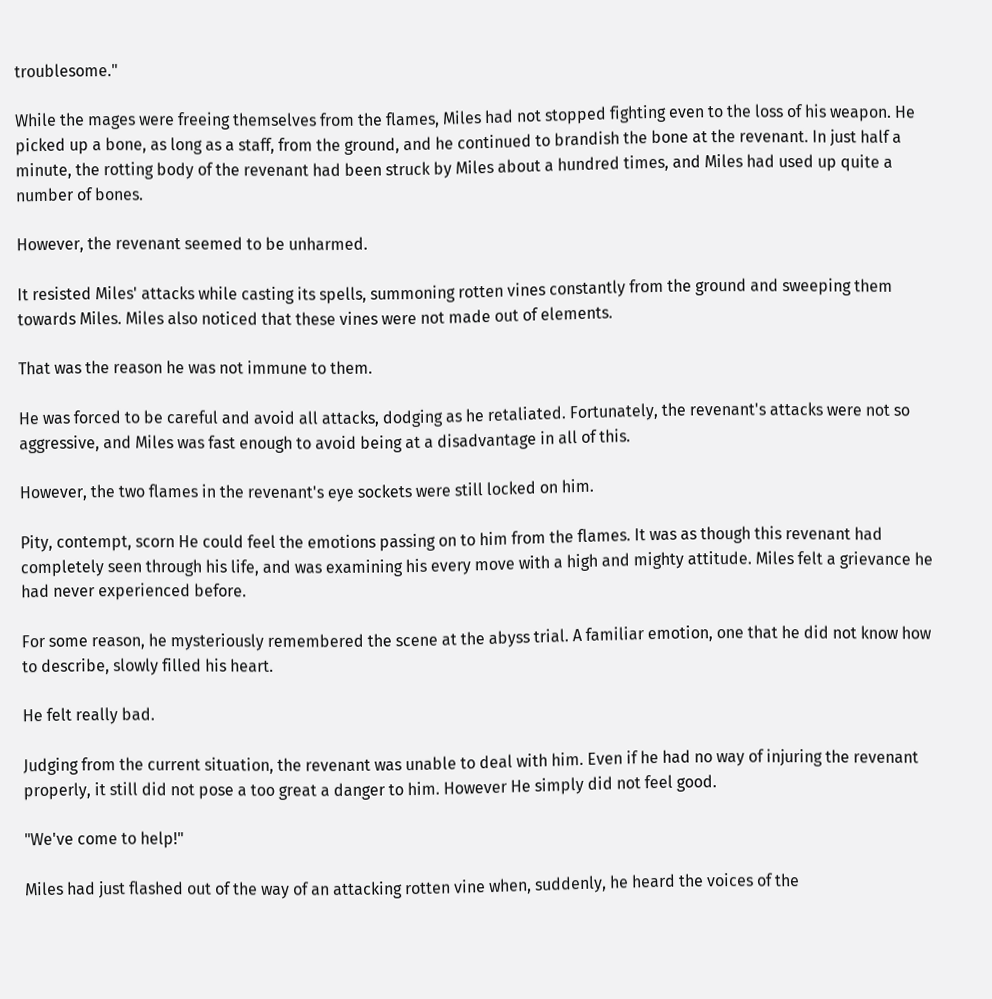troublesome."

While the mages were freeing themselves from the flames, Miles had not stopped fighting even to the loss of his weapon. He picked up a bone, as long as a staff, from the ground, and he continued to brandish the bone at the revenant. In just half a minute, the rotting body of the revenant had been struck by Miles about a hundred times, and Miles had used up quite a number of bones.

However, the revenant seemed to be unharmed.

It resisted Miles' attacks while casting its spells, summoning rotten vines constantly from the ground and sweeping them towards Miles. Miles also noticed that these vines were not made out of elements.

That was the reason he was not immune to them.

He was forced to be careful and avoid all attacks, dodging as he retaliated. Fortunately, the revenant's attacks were not so aggressive, and Miles was fast enough to avoid being at a disadvantage in all of this.

However, the two flames in the revenant's eye sockets were still locked on him.

Pity, contempt, scorn He could feel the emotions passing on to him from the flames. It was as though this revenant had completely seen through his life, and was examining his every move with a high and mighty attitude. Miles felt a grievance he had never experienced before.

For some reason, he mysteriously remembered the scene at the abyss trial. A familiar emotion, one that he did not know how to describe, slowly filled his heart.

He felt really bad.

Judging from the current situation, the revenant was unable to deal with him. Even if he had no way of injuring the revenant properly, it still did not pose a too great a danger to him. However He simply did not feel good.

"We've come to help!"

Miles had just flashed out of the way of an attacking rotten vine when, suddenly, he heard the voices of the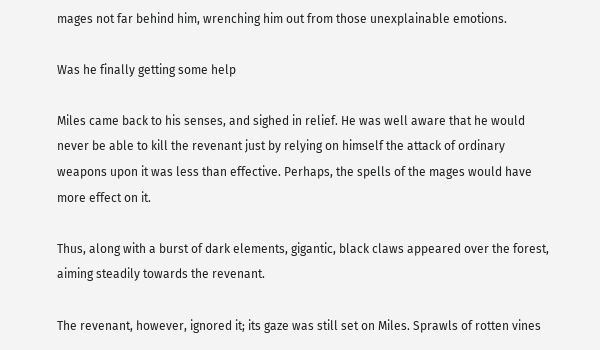mages not far behind him, wrenching him out from those unexplainable emotions.

Was he finally getting some help

Miles came back to his senses, and sighed in relief. He was well aware that he would never be able to kill the revenant just by relying on himself the attack of ordinary weapons upon it was less than effective. Perhaps, the spells of the mages would have more effect on it.

Thus, along with a burst of dark elements, gigantic, black claws appeared over the forest, aiming steadily towards the revenant.

The revenant, however, ignored it; its gaze was still set on Miles. Sprawls of rotten vines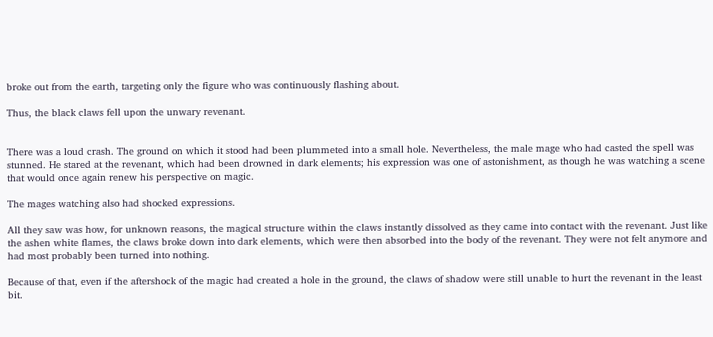broke out from the earth, targeting only the figure who was continuously flashing about.

Thus, the black claws fell upon the unwary revenant.


There was a loud crash. The ground on which it stood had been plummeted into a small hole. Nevertheless, the male mage who had casted the spell was stunned. He stared at the revenant, which had been drowned in dark elements; his expression was one of astonishment, as though he was watching a scene that would once again renew his perspective on magic.

The mages watching also had shocked expressions.

All they saw was how, for unknown reasons, the magical structure within the claws instantly dissolved as they came into contact with the revenant. Just like the ashen white flames, the claws broke down into dark elements, which were then absorbed into the body of the revenant. They were not felt anymore and had most probably been turned into nothing.

Because of that, even if the aftershock of the magic had created a hole in the ground, the claws of shadow were still unable to hurt the revenant in the least bit.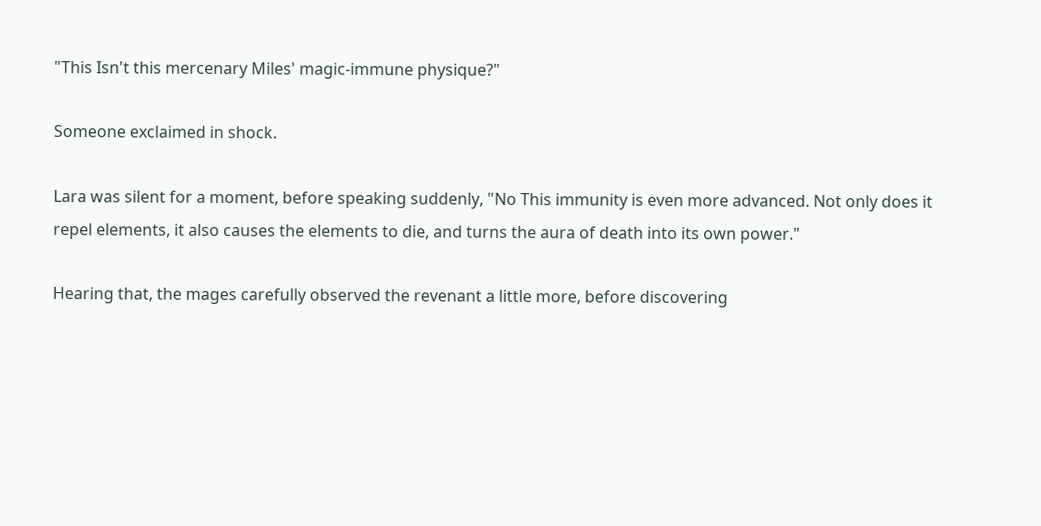"This Isn't this mercenary Miles' magic-immune physique?"

Someone exclaimed in shock.

Lara was silent for a moment, before speaking suddenly, "No This immunity is even more advanced. Not only does it repel elements, it also causes the elements to die, and turns the aura of death into its own power."

Hearing that, the mages carefully observed the revenant a little more, before discovering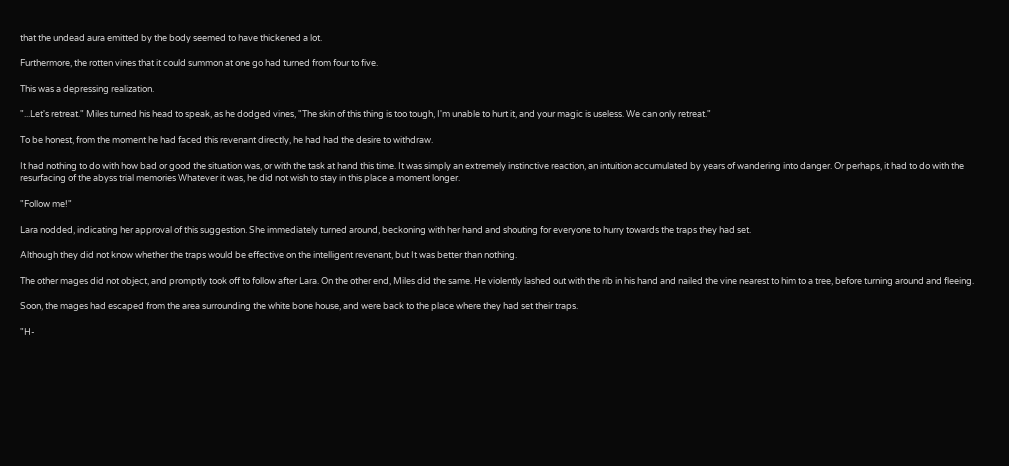that the undead aura emitted by the body seemed to have thickened a lot.

Furthermore, the rotten vines that it could summon at one go had turned from four to five.

This was a depressing realization.

"...Let's retreat." Miles turned his head to speak, as he dodged vines, "The skin of this thing is too tough, I'm unable to hurt it, and your magic is useless. We can only retreat."

To be honest, from the moment he had faced this revenant directly, he had had the desire to withdraw.

It had nothing to do with how bad or good the situation was, or with the task at hand this time. It was simply an extremely instinctive reaction, an intuition accumulated by years of wandering into danger. Or perhaps, it had to do with the resurfacing of the abyss trial memories Whatever it was, he did not wish to stay in this place a moment longer.

"Follow me!"

Lara nodded, indicating her approval of this suggestion. She immediately turned around, beckoning with her hand and shouting for everyone to hurry towards the traps they had set.

Although they did not know whether the traps would be effective on the intelligent revenant, but It was better than nothing.

The other mages did not object, and promptly took off to follow after Lara. On the other end, Miles did the same. He violently lashed out with the rib in his hand and nailed the vine nearest to him to a tree, before turning around and fleeing.

Soon, the mages had escaped from the area surrounding the white bone house, and were back to the place where they had set their traps.

"H-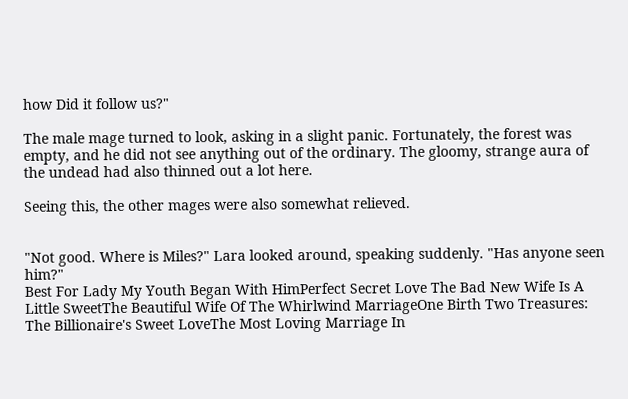how Did it follow us?"

The male mage turned to look, asking in a slight panic. Fortunately, the forest was empty, and he did not see anything out of the ordinary. The gloomy, strange aura of the undead had also thinned out a lot here.

Seeing this, the other mages were also somewhat relieved.


"Not good. Where is Miles?" Lara looked around, speaking suddenly. "Has anyone seen him?"
Best For Lady My Youth Began With HimPerfect Secret Love The Bad New Wife Is A Little SweetThe Beautiful Wife Of The Whirlwind MarriageOne Birth Two Treasures: The Billionaire's Sweet LoveThe Most Loving Marriage In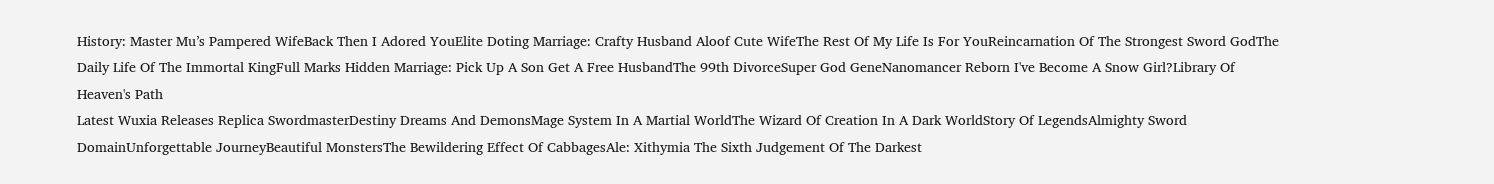History: Master Mu’s Pampered WifeBack Then I Adored YouElite Doting Marriage: Crafty Husband Aloof Cute WifeThe Rest Of My Life Is For YouReincarnation Of The Strongest Sword GodThe Daily Life Of The Immortal KingFull Marks Hidden Marriage: Pick Up A Son Get A Free HusbandThe 99th DivorceSuper God GeneNanomancer Reborn I've Become A Snow Girl?Library Of Heaven's Path
Latest Wuxia Releases Replica SwordmasterDestiny Dreams And DemonsMage System In A Martial WorldThe Wizard Of Creation In A Dark WorldStory Of LegendsAlmighty Sword DomainUnforgettable JourneyBeautiful MonstersThe Bewildering Effect Of CabbagesAle: Xithymia The Sixth Judgement Of The Darkest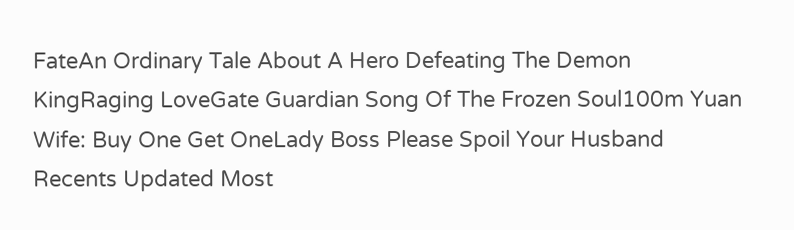FateAn Ordinary Tale About A Hero Defeating The Demon KingRaging LoveGate Guardian Song Of The Frozen Soul100m Yuan Wife: Buy One Get OneLady Boss Please Spoil Your Husband
Recents Updated Most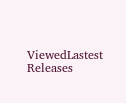ViewedLastest Releases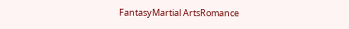FantasyMartial ArtsRomance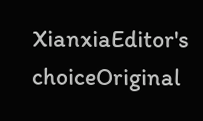XianxiaEditor's choiceOriginal